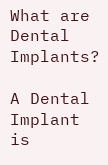What are Dental Implants?

A Dental Implant is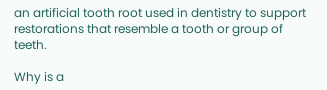an artificial tooth root used in dentistry to support restorations that resemble a tooth or group of teeth.

Why is a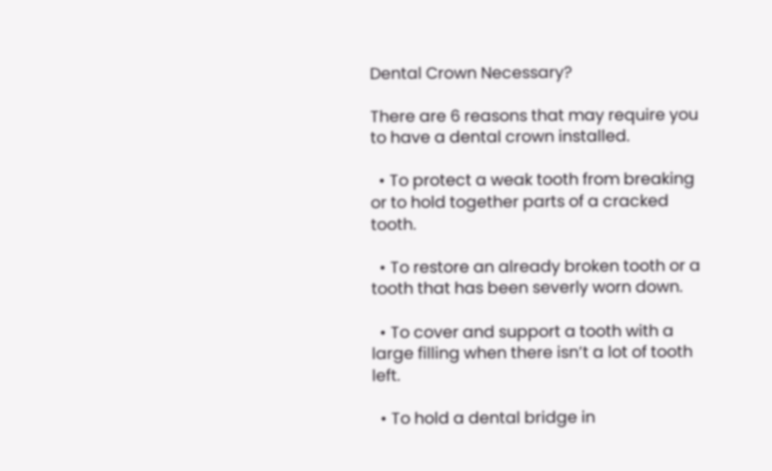Dental Crown Necessary?

There are 6 reasons that may require you to have a dental crown installed.

  • To protect a weak tooth from breaking or to hold together parts of a cracked tooth.

  • To restore an already broken tooth or a tooth that has been severly worn down.

  • To cover and support a tooth with a large filling when there isn’t a lot of tooth left.

  • To hold a dental bridge in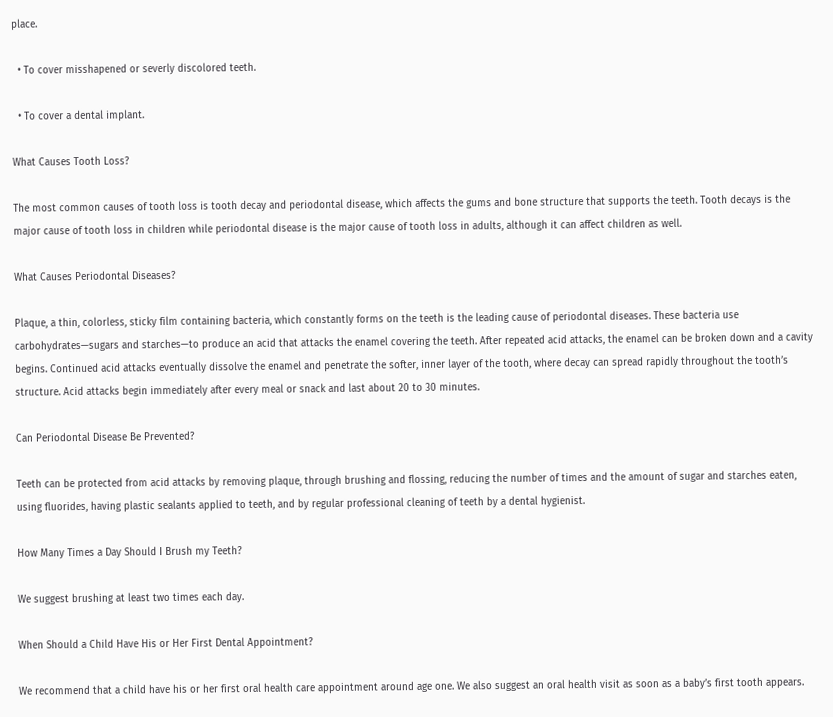place.

  • To cover misshapened or severly discolored teeth.

  • To cover a dental implant.

What Causes Tooth Loss?

The most common causes of tooth loss is tooth decay and periodontal disease, which affects the gums and bone structure that supports the teeth. Tooth decays is the major cause of tooth loss in children while periodontal disease is the major cause of tooth loss in adults, although it can affect children as well.

What Causes Periodontal Diseases?

Plaque, a thin, colorless, sticky film containing bacteria, which constantly forms on the teeth is the leading cause of periodontal diseases. These bacteria use carbohydrates—sugars and starches—to produce an acid that attacks the enamel covering the teeth. After repeated acid attacks, the enamel can be broken down and a cavity begins. Continued acid attacks eventually dissolve the enamel and penetrate the softer, inner layer of the tooth, where decay can spread rapidly throughout the tooth’s structure. Acid attacks begin immediately after every meal or snack and last about 20 to 30 minutes.

Can Periodontal Disease Be Prevented?

Teeth can be protected from acid attacks by removing plaque, through brushing and flossing, reducing the number of times and the amount of sugar and starches eaten, using fluorides, having plastic sealants applied to teeth, and by regular professional cleaning of teeth by a dental hygienist.

How Many Times a Day Should I Brush my Teeth?

We suggest brushing at least two times each day.

When Should a Child Have His or Her First Dental Appointment?

We recommend that a child have his or her first oral health care appointment around age one. We also suggest an oral health visit as soon as a baby’s first tooth appears.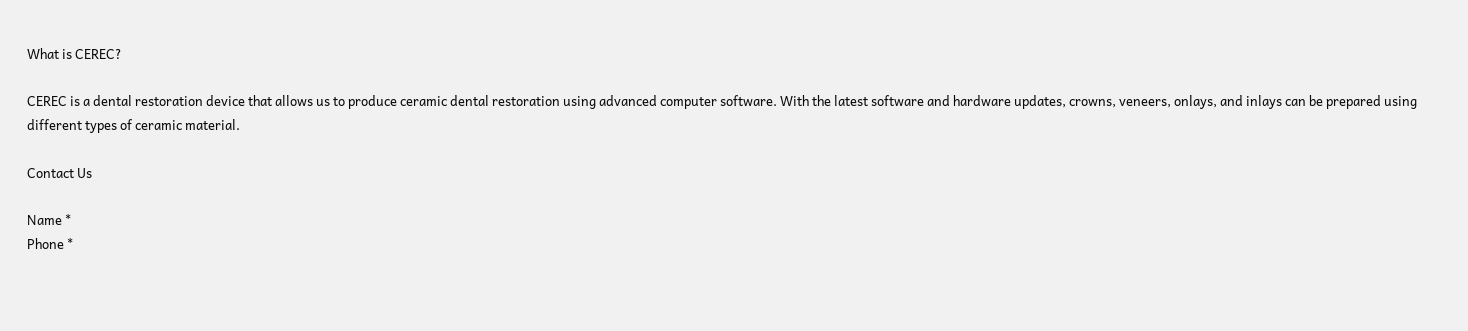What is CEREC?

CEREC is a dental restoration device that allows us to produce ceramic dental restoration using advanced computer software. With the latest software and hardware updates, crowns, veneers, onlays, and inlays can be prepared using different types of ceramic material.

Contact Us

Name *
Phone *